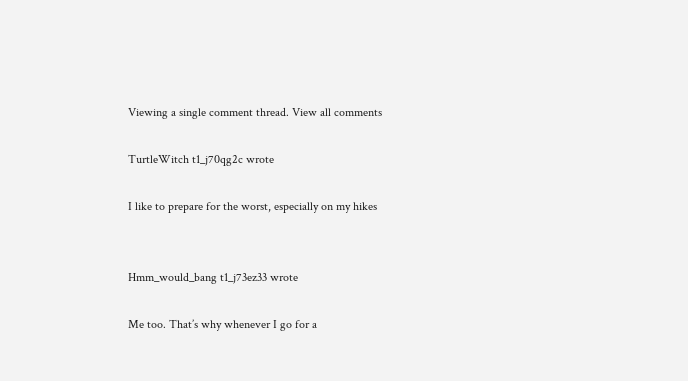Viewing a single comment thread. View all comments

TurtleWitch t1_j70qg2c wrote

I like to prepare for the worst, especially on my hikes


Hmm_would_bang t1_j73ez33 wrote

Me too. That’s why whenever I go for a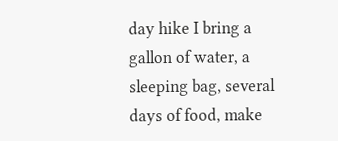day hike I bring a gallon of water, a sleeping bag, several days of food, make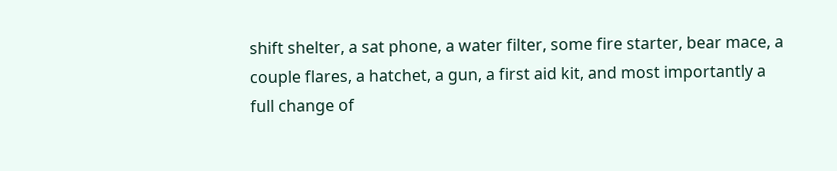shift shelter, a sat phone, a water filter, some fire starter, bear mace, a couple flares, a hatchet, a gun, a first aid kit, and most importantly a full change of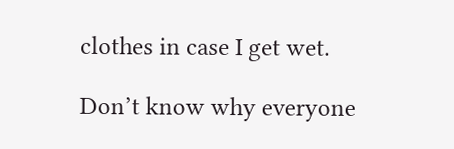clothes in case I get wet.

Don’t know why everyone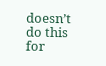doesn’t do this for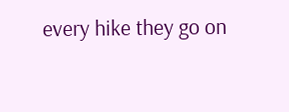every hike they go on